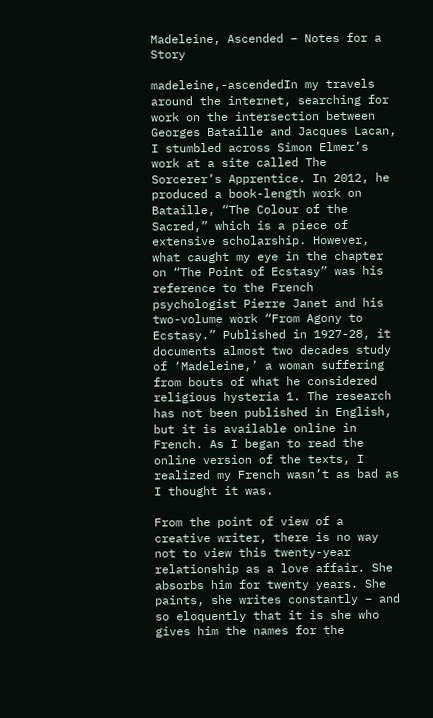Madeleine, Ascended – Notes for a Story

madeleine,-ascendedIn my travels around the internet, searching for work on the intersection between Georges Bataille and Jacques Lacan, I stumbled across Simon Elmer’s work at a site called The Sorcerer’s Apprentice. In 2012, he produced a book-length work on Bataille, “The Colour of the Sacred,” which is a piece of extensive scholarship. However, what caught my eye in the chapter on “The Point of Ecstasy” was his reference to the French psychologist Pierre Janet and his two-volume work “From Agony to Ecstasy.” Published in 1927-28, it documents almost two decades study of ‘Madeleine,’ a woman suffering from bouts of what he considered religious hysteria 1. The research has not been published in English, but it is available online in French. As I began to read the online version of the texts, I realized my French wasn’t as bad as I thought it was.

From the point of view of a creative writer, there is no way not to view this twenty-year relationship as a love affair. She absorbs him for twenty years. She paints, she writes constantly – and so eloquently that it is she who gives him the names for the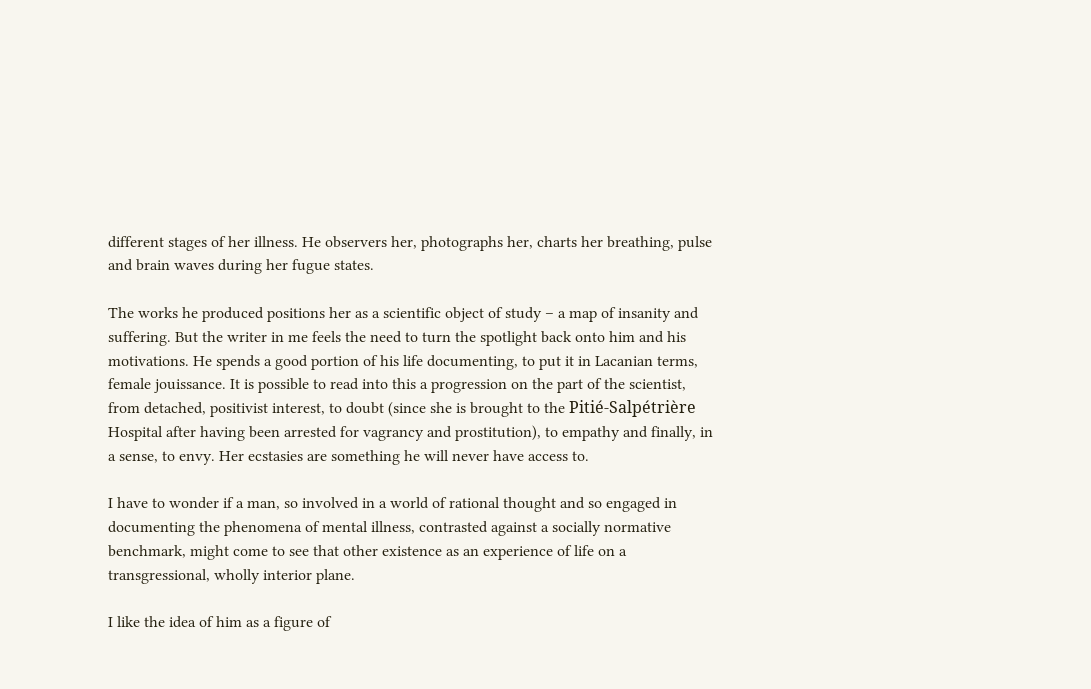different stages of her illness. He observers her, photographs her, charts her breathing, pulse and brain waves during her fugue states.

The works he produced positions her as a scientific object of study – a map of insanity and suffering. But the writer in me feels the need to turn the spotlight back onto him and his motivations. He spends a good portion of his life documenting, to put it in Lacanian terms, female jouissance. It is possible to read into this a progression on the part of the scientist, from detached, positivist interest, to doubt (since she is brought to the Pitié-Salpétrière Hospital after having been arrested for vagrancy and prostitution), to empathy and finally, in a sense, to envy. Her ecstasies are something he will never have access to.

I have to wonder if a man, so involved in a world of rational thought and so engaged in documenting the phenomena of mental illness, contrasted against a socially normative benchmark, might come to see that other existence as an experience of life on a transgressional, wholly interior plane.

I like the idea of him as a figure of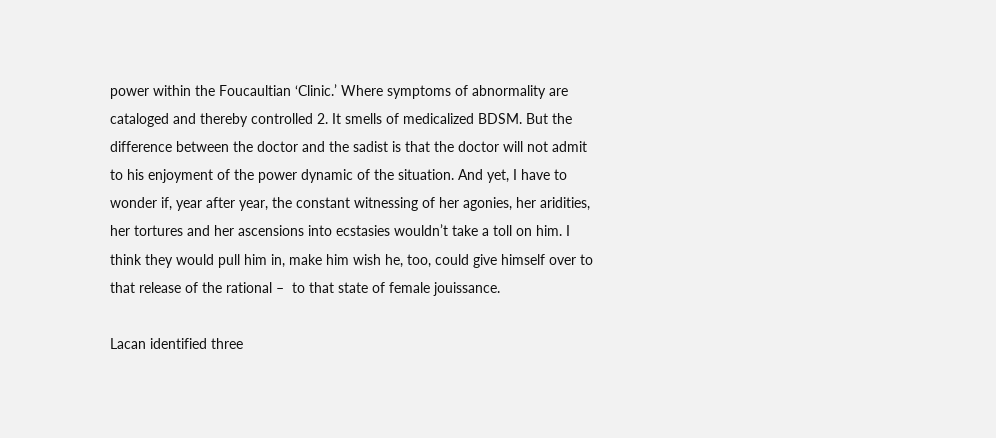power within the Foucaultian ‘Clinic.’ Where symptoms of abnormality are cataloged and thereby controlled 2. It smells of medicalized BDSM. But the difference between the doctor and the sadist is that the doctor will not admit to his enjoyment of the power dynamic of the situation. And yet, I have to wonder if, year after year, the constant witnessing of her agonies, her aridities, her tortures and her ascensions into ecstasies wouldn’t take a toll on him. I think they would pull him in, make him wish he, too, could give himself over to that release of the rational –  to that state of female jouissance.

Lacan identified three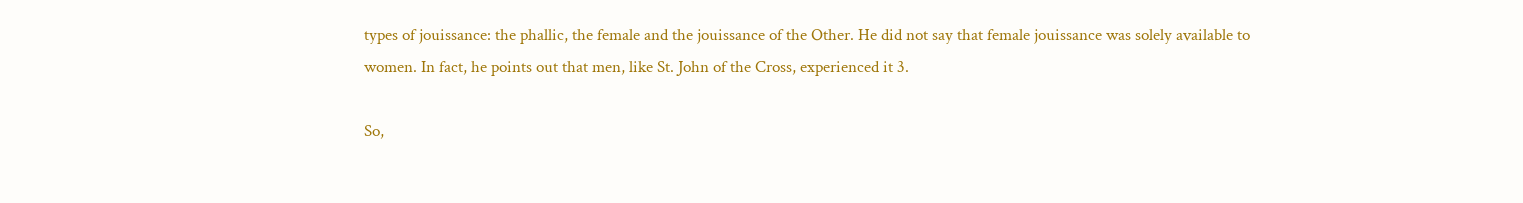types of jouissance: the phallic, the female and the jouissance of the Other. He did not say that female jouissance was solely available to women. In fact, he points out that men, like St. John of the Cross, experienced it 3.

So,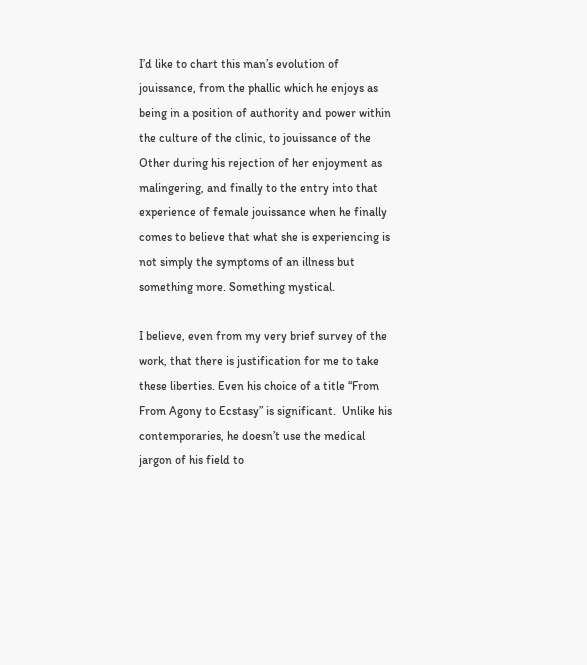I’d like to chart this man’s evolution of jouissance, from the phallic which he enjoys as being in a position of authority and power within the culture of the clinic, to jouissance of the Other during his rejection of her enjoyment as malingering, and finally to the entry into that experience of female jouissance when he finally comes to believe that what she is experiencing is not simply the symptoms of an illness but something more. Something mystical.

I believe, even from my very brief survey of the work, that there is justification for me to take these liberties. Even his choice of a title “From From Agony to Ecstasy” is significant.  Unlike his contemporaries, he doesn’t use the medical jargon of his field to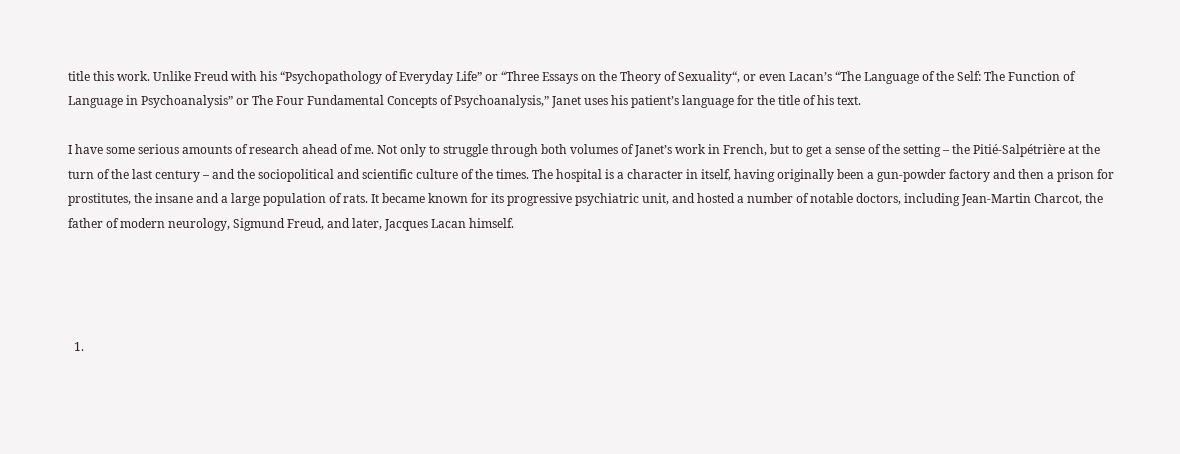title this work. Unlike Freud with his “Psychopathology of Everyday Life” or “Three Essays on the Theory of Sexuality“, or even Lacan’s “The Language of the Self: The Function of Language in Psychoanalysis” or The Four Fundamental Concepts of Psychoanalysis,” Janet uses his patient’s language for the title of his text.

I have some serious amounts of research ahead of me. Not only to struggle through both volumes of Janet’s work in French, but to get a sense of the setting – the Pitié-Salpétrière at the turn of the last century – and the sociopolitical and scientific culture of the times. The hospital is a character in itself, having originally been a gun-powder factory and then a prison for prostitutes, the insane and a large population of rats. It became known for its progressive psychiatric unit, and hosted a number of notable doctors, including Jean-Martin Charcot, the father of modern neurology, Sigmund Freud, and later, Jacques Lacan himself.




  1.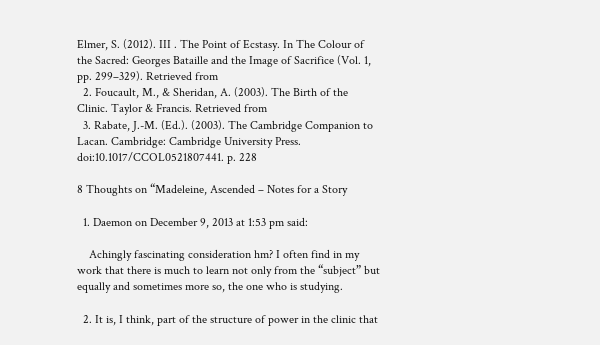Elmer, S. (2012). III . The Point of Ecstasy. In The Colour of the Sacred: Georges Bataille and the Image of Sacrifice (Vol. 1, pp. 299–329). Retrieved from
  2. Foucault, M., & Sheridan, A. (2003). The Birth of the Clinic. Taylor & Francis. Retrieved from
  3. Rabate, J.-M. (Ed.). (2003). The Cambridge Companion to Lacan. Cambridge: Cambridge University Press. doi:10.1017/CCOL0521807441. p. 228

8 Thoughts on “Madeleine, Ascended – Notes for a Story

  1. Daemon on December 9, 2013 at 1:53 pm said:

    Achingly fascinating consideration hm? I often find in my work that there is much to learn not only from the “subject” but equally and sometimes more so, the one who is studying.

  2. It is, I think, part of the structure of power in the clinic that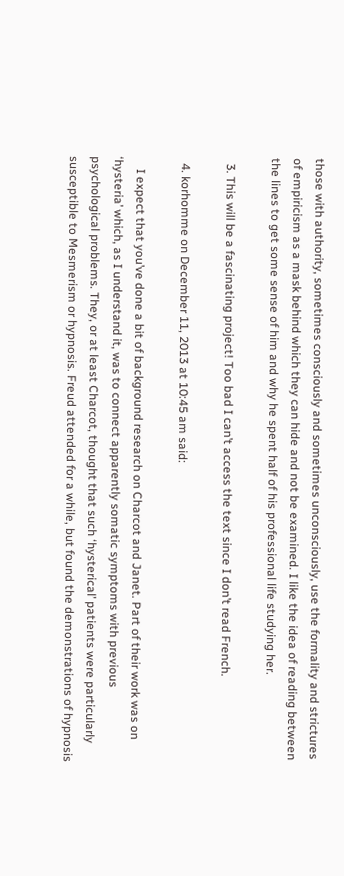those with authority, sometimes consciously and sometimes unconsciously, use the formality and strictures of empiricism as a mask behind which they can hide and not be examined. I like the idea of reading between the lines to get some sense of him and why he spent half of his professional life studying her.

  3. This will be a fascinating project! Too bad I can’t access the text since I don’t read French.

  4. korhomme on December 11, 2013 at 10:45 am said:

    I expect that you’ve done a bit of background research on Charcot and Janet. Part of their work was on ‘hysteria’ which, as I understand it, was to connect apparently somatic symptoms with previous psychological problems. They, or at least Charcot, thought that such ‘hysterical’ patients were particularly susceptible to Mesmerism or hypnosis. Freud attended for a while, but found the demonstrations of hypnosis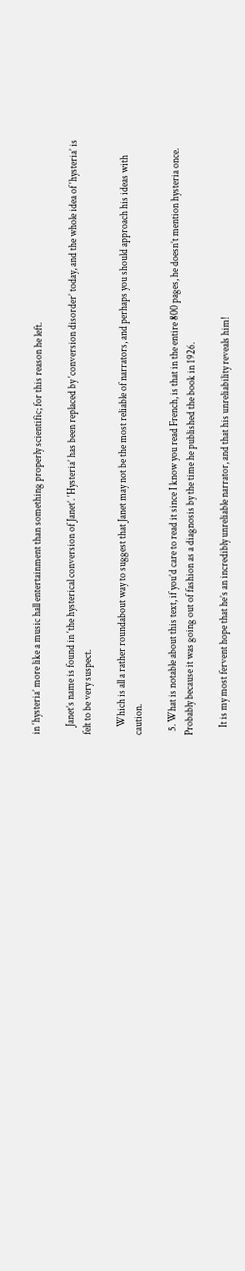in ‘hysteria’ more like a music hall entertainment than something properly scientific; for this reason he left.

    Janet’s name is found in ‘the hysterical conversion of Janet’. ‘Hysteria’ has been replaced by ‘conversion disorder’ today, and the whole idea of ‘hysteria’ is felt to be very suspect.

    Which is all a rather roundabout way to suggest that Janet may not be the most reliable of narrators, and perhaps you should approach his ideas with caution.

  5. What is notable about this text, if you’d care to read it since I know you read French, is that in the entire 800 pages, he doesn’t mention hysteria once. Probably because it was going out of fashion as a diagnosis by the time he published the book in 1926.

    It is my most fervent hope that he’s an incredibly unreliable narrator, and that his unreliability reveals him!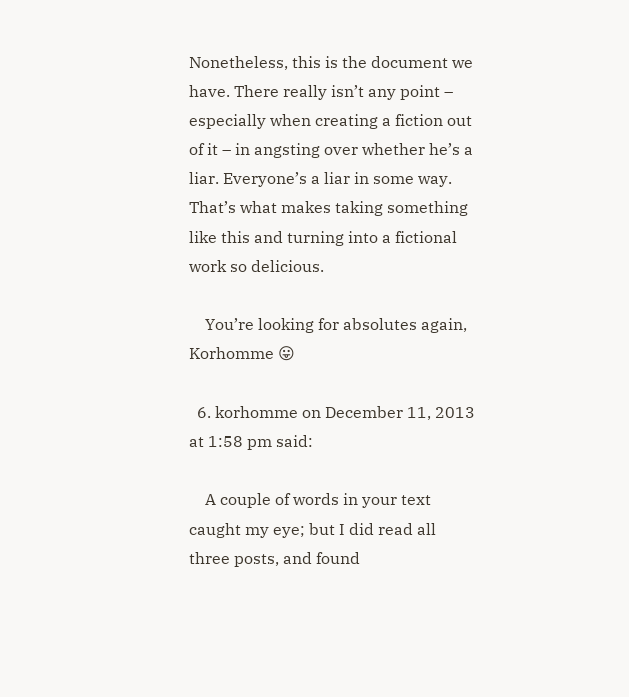Nonetheless, this is the document we have. There really isn’t any point – especially when creating a fiction out of it – in angsting over whether he’s a liar. Everyone’s a liar in some way. That’s what makes taking something like this and turning into a fictional work so delicious.

    You’re looking for absolutes again, Korhomme 😛

  6. korhomme on December 11, 2013 at 1:58 pm said:

    A couple of words in your text caught my eye; but I did read all three posts, and found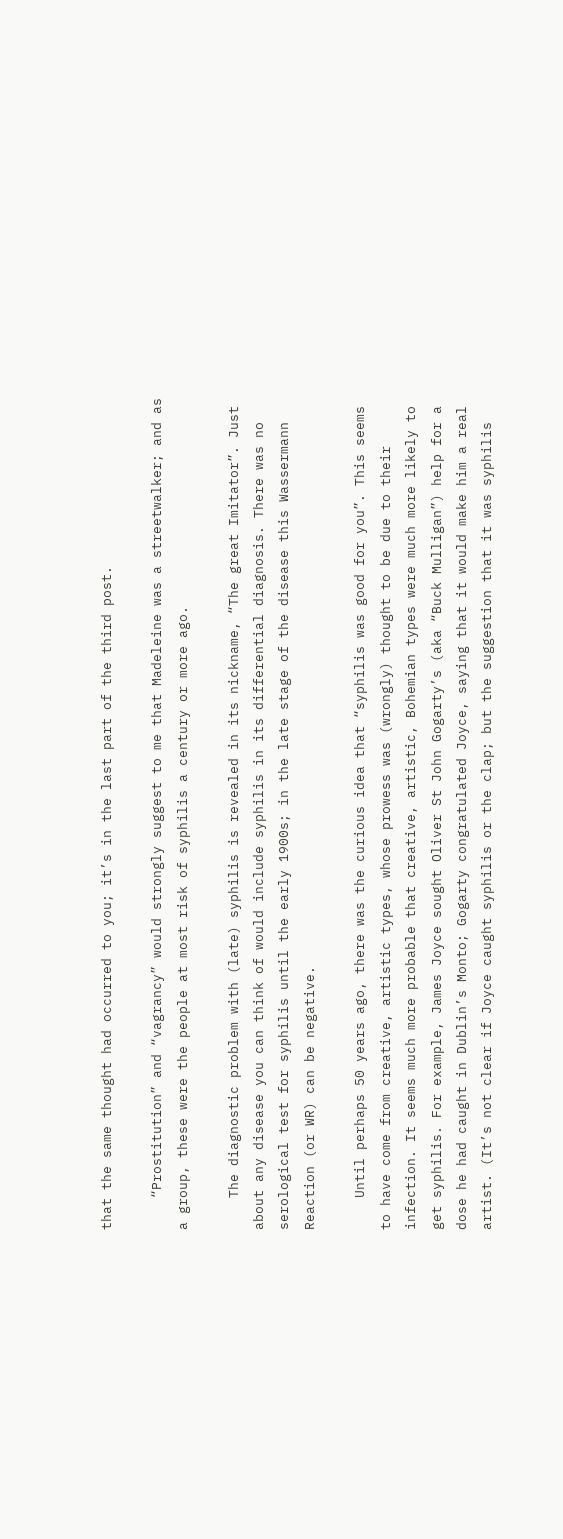that the same thought had occurred to you; it’s in the last part of the third post.

    “Prostitution” and “vagrancy” would strongly suggest to me that Madeleine was a streetwalker; and as a group, these were the people at most risk of syphilis a century or more ago.

    The diagnostic problem with (late) syphilis is revealed in its nickname, “The great Imitator”. Just about any disease you can think of would include syphilis in its differential diagnosis. There was no serological test for syphilis until the early 1900s; in the late stage of the disease this Wassermann Reaction (or WR) can be negative.

    Until perhaps 50 years ago, there was the curious idea that “syphilis was good for you”. This seems to have come from creative, artistic types, whose prowess was (wrongly) thought to be due to their infection. It seems much more probable that creative, artistic, Bohemian types were much more likely to get syphilis. For example, James Joyce sought Oliver St John Gogarty’s (aka “Buck Mulligan”) help for a dose he had caught in Dublin’s Monto; Gogarty congratulated Joyce, saying that it would make him a real artist. (It’s not clear if Joyce caught syphilis or the clap; but the suggestion that it was syphilis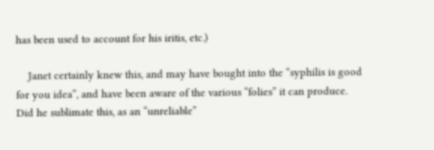has been used to account for his iritis, etc.)

    Janet certainly knew this, and may have bought into the “syphilis is good for you idea”, and have been aware of the various “folies” it can produce. Did he sublimate this, as an “unreliable”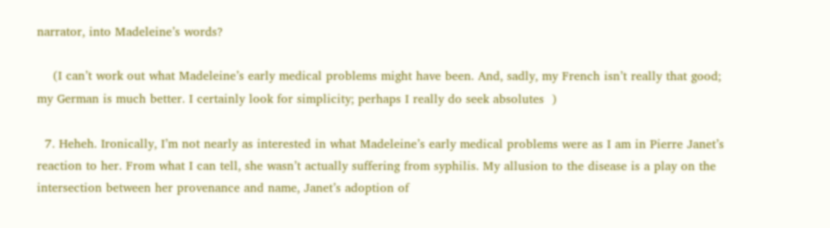narrator, into Madeleine’s words?

    (I can’t work out what Madeleine’s early medical problems might have been. And, sadly, my French isn’t really that good; my German is much better. I certainly look for simplicity; perhaps I really do seek absolutes  )

  7. Heheh. Ironically, I’m not nearly as interested in what Madeleine’s early medical problems were as I am in Pierre Janet’s reaction to her. From what I can tell, she wasn’t actually suffering from syphilis. My allusion to the disease is a play on the intersection between her provenance and name, Janet’s adoption of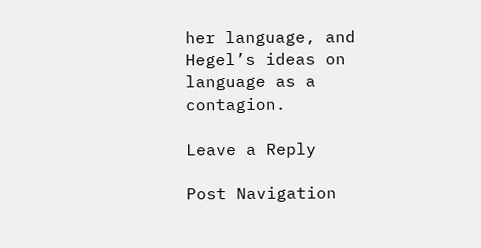her language, and Hegel’s ideas on language as a contagion.

Leave a Reply

Post Navigation